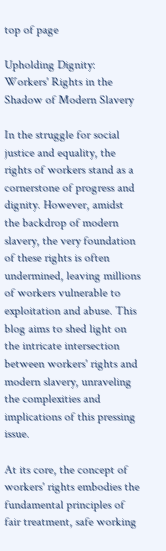top of page

Upholding Dignity: Workers' Rights in the Shadow of Modern Slavery

In the struggle for social justice and equality, the rights of workers stand as a cornerstone of progress and dignity. However, amidst the backdrop of modern slavery, the very foundation of these rights is often undermined, leaving millions of workers vulnerable to exploitation and abuse. This blog aims to shed light on the intricate intersection between workers' rights and modern slavery, unraveling the complexities and implications of this pressing issue.

At its core, the concept of workers' rights embodies the fundamental principles of fair treatment, safe working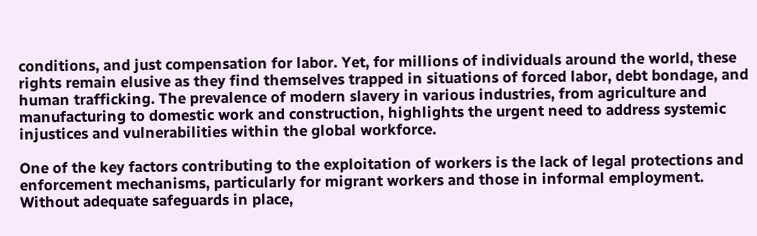conditions, and just compensation for labor. Yet, for millions of individuals around the world, these rights remain elusive as they find themselves trapped in situations of forced labor, debt bondage, and human trafficking. The prevalence of modern slavery in various industries, from agriculture and manufacturing to domestic work and construction, highlights the urgent need to address systemic injustices and vulnerabilities within the global workforce.

One of the key factors contributing to the exploitation of workers is the lack of legal protections and enforcement mechanisms, particularly for migrant workers and those in informal employment. Without adequate safeguards in place,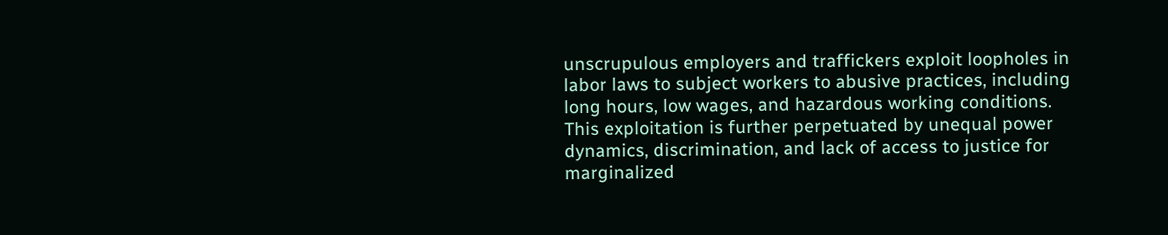unscrupulous employers and traffickers exploit loopholes in labor laws to subject workers to abusive practices, including long hours, low wages, and hazardous working conditions. This exploitation is further perpetuated by unequal power dynamics, discrimination, and lack of access to justice for marginalized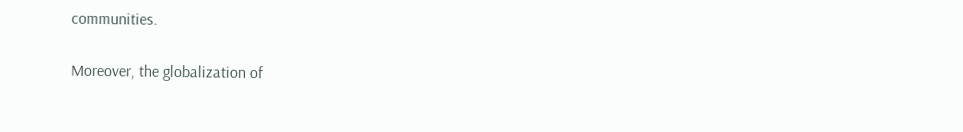communities.

Moreover, the globalization of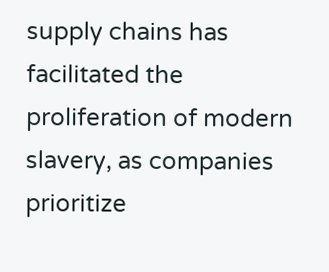supply chains has facilitated the proliferation of modern slavery, as companies prioritize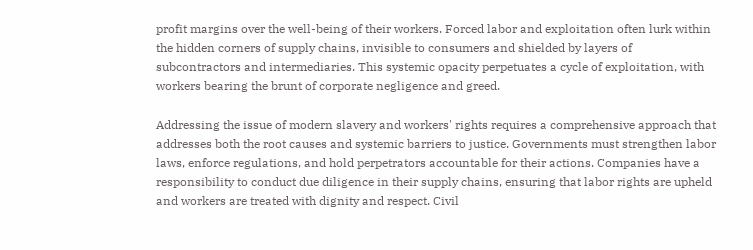profit margins over the well-being of their workers. Forced labor and exploitation often lurk within the hidden corners of supply chains, invisible to consumers and shielded by layers of subcontractors and intermediaries. This systemic opacity perpetuates a cycle of exploitation, with workers bearing the brunt of corporate negligence and greed.

Addressing the issue of modern slavery and workers' rights requires a comprehensive approach that addresses both the root causes and systemic barriers to justice. Governments must strengthen labor laws, enforce regulations, and hold perpetrators accountable for their actions. Companies have a responsibility to conduct due diligence in their supply chains, ensuring that labor rights are upheld and workers are treated with dignity and respect. Civil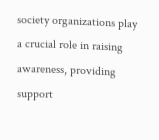society organizations play a crucial role in raising awareness, providing support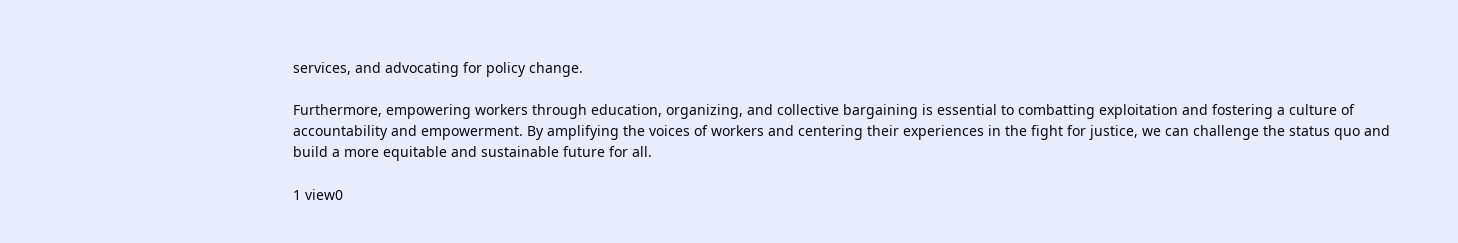services, and advocating for policy change.

Furthermore, empowering workers through education, organizing, and collective bargaining is essential to combatting exploitation and fostering a culture of accountability and empowerment. By amplifying the voices of workers and centering their experiences in the fight for justice, we can challenge the status quo and build a more equitable and sustainable future for all.

1 view0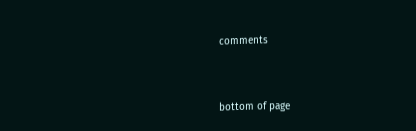comments


bottom of page